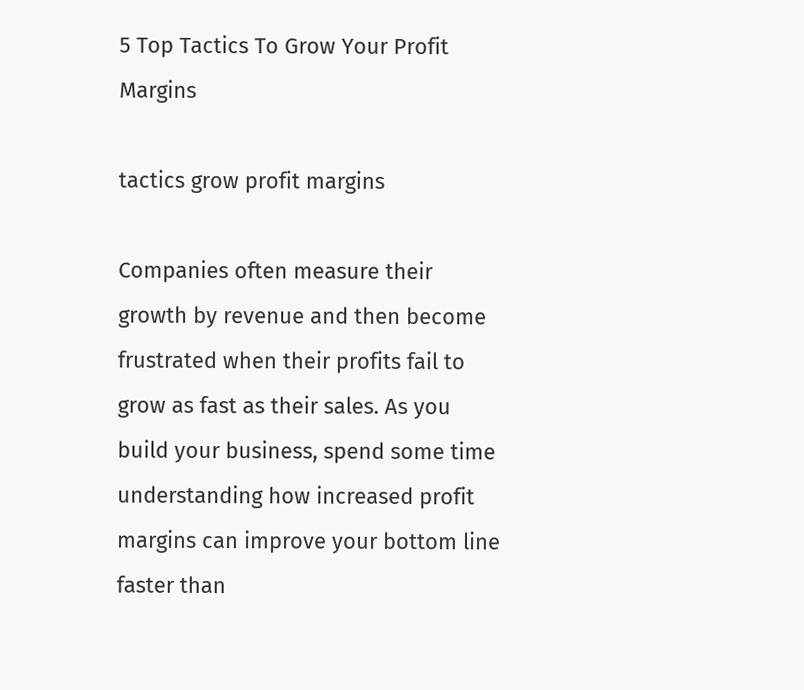5 Top Tactics To Grow Your Profit Margins

tactics grow profit margins

Companies often measure their growth by revenue and then become frustrated when their profits fail to grow as fast as their sales. As you build your business, spend some time understanding how increased profit margins can improve your bottom line faster than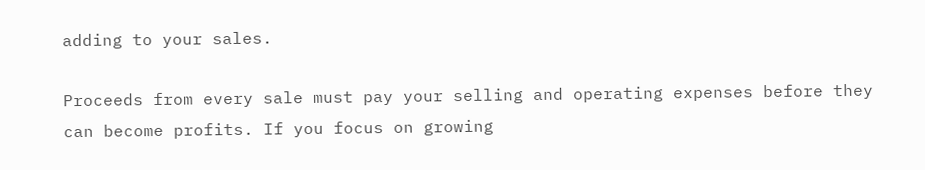adding to your sales.

Proceeds from every sale must pay your selling and operating expenses before they can become profits. If you focus on growing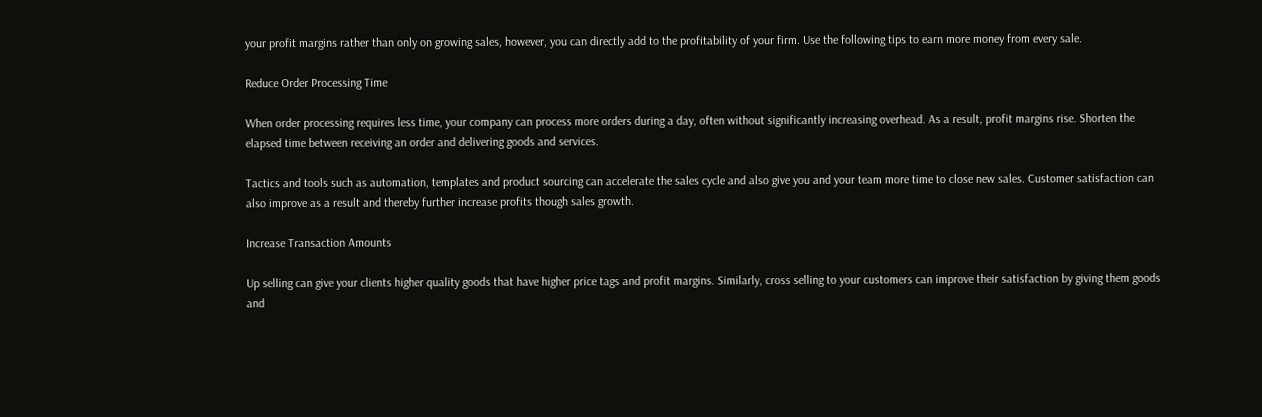your profit margins rather than only on growing sales, however, you can directly add to the profitability of your firm. Use the following tips to earn more money from every sale.

Reduce Order Processing Time

When order processing requires less time, your company can process more orders during a day, often without significantly increasing overhead. As a result, profit margins rise. Shorten the elapsed time between receiving an order and delivering goods and services.

Tactics and tools such as automation, templates and product sourcing can accelerate the sales cycle and also give you and your team more time to close new sales. Customer satisfaction can also improve as a result and thereby further increase profits though sales growth.

Increase Transaction Amounts

Up selling can give your clients higher quality goods that have higher price tags and profit margins. Similarly, cross selling to your customers can improve their satisfaction by giving them goods and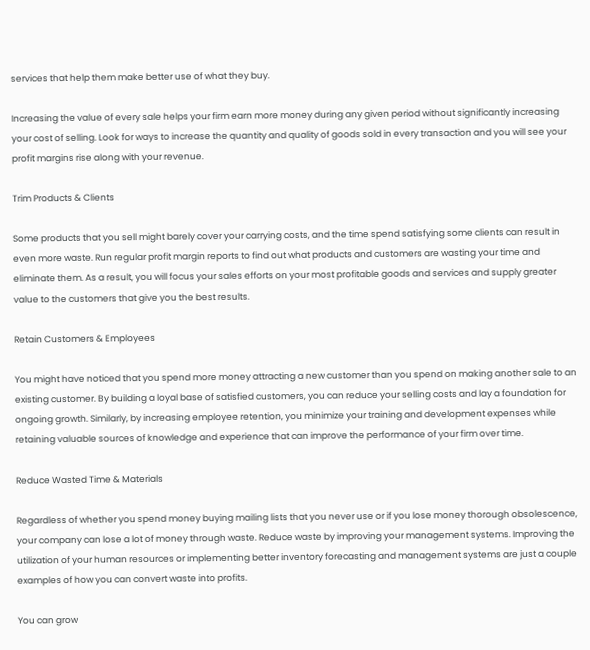services that help them make better use of what they buy.

Increasing the value of every sale helps your firm earn more money during any given period without significantly increasing your cost of selling. Look for ways to increase the quantity and quality of goods sold in every transaction and you will see your profit margins rise along with your revenue.

Trim Products & Clients

Some products that you sell might barely cover your carrying costs, and the time spend satisfying some clients can result in even more waste. Run regular profit margin reports to find out what products and customers are wasting your time and eliminate them. As a result, you will focus your sales efforts on your most profitable goods and services and supply greater value to the customers that give you the best results.

Retain Customers & Employees

You might have noticed that you spend more money attracting a new customer than you spend on making another sale to an existing customer. By building a loyal base of satisfied customers, you can reduce your selling costs and lay a foundation for ongoing growth. Similarly, by increasing employee retention, you minimize your training and development expenses while retaining valuable sources of knowledge and experience that can improve the performance of your firm over time.

Reduce Wasted Time & Materials

Regardless of whether you spend money buying mailing lists that you never use or if you lose money thorough obsolescence, your company can lose a lot of money through waste. Reduce waste by improving your management systems. Improving the utilization of your human resources or implementing better inventory forecasting and management systems are just a couple examples of how you can convert waste into profits.

You can grow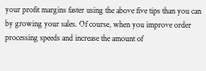your profit margins faster using the above five tips than you can by growing your sales. Of course, when you improve order processing speeds and increase the amount of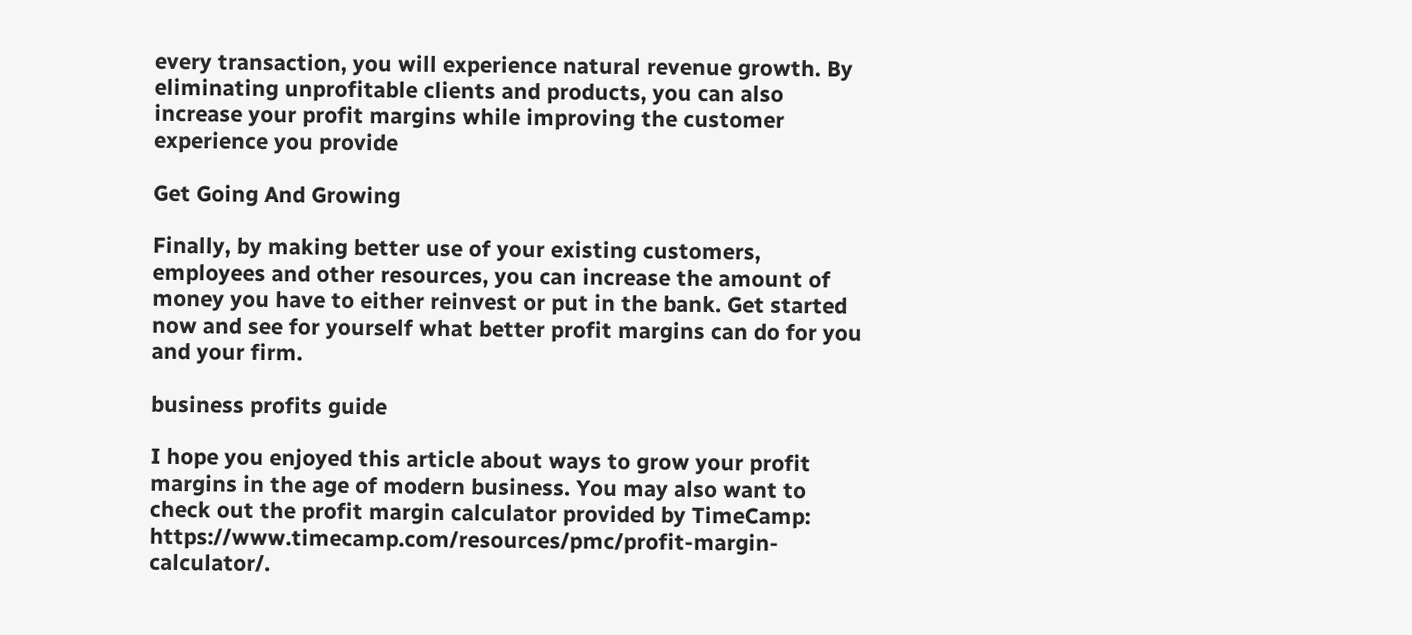every transaction, you will experience natural revenue growth. By eliminating unprofitable clients and products, you can also increase your profit margins while improving the customer experience you provide

Get Going And Growing

Finally, by making better use of your existing customers, employees and other resources, you can increase the amount of money you have to either reinvest or put in the bank. Get started now and see for yourself what better profit margins can do for you and your firm.

business profits guide

I hope you enjoyed this article about ways to grow your profit margins in the age of modern business. You may also want to check out the profit margin calculator provided by TimeCamp: https://www.timecamp.com/resources/pmc/profit-margin-calculator/.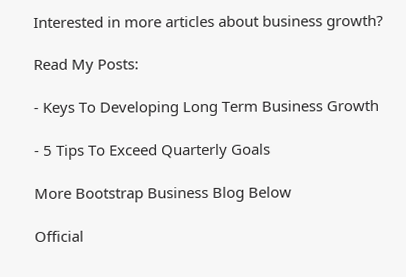Interested in more articles about business growth?

Read My Posts:

- Keys To Developing Long Term Business Growth

- 5 Tips To Exceed Quarterly Goals

More Bootstrap Business Blog Below

Official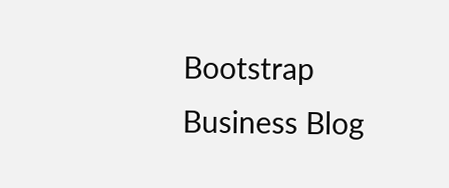Bootstrap Business Blog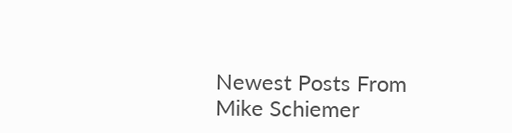Newest Posts From Mike Schiemer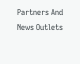Partners And News Outlets